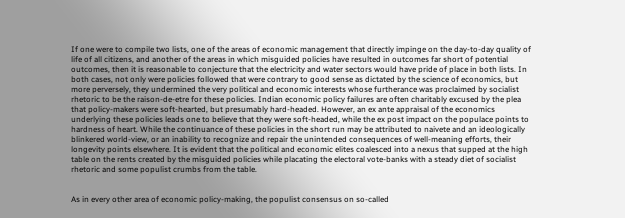If one were to compile two lists, one of the areas of economic management that directly impinge on the day-to-day quality of life of all citizens, and another of the areas in which misguided policies have resulted in outcomes far short of potential outcomes, then it is reasonable to conjecture that the electricity and water sectors would have pride of place in both lists. In both cases, not only were policies followed that were contrary to good sense as dictated by the science of economics, but more perversely, they undermined the very political and economic interests whose furtherance was proclaimed by socialist rhetoric to be the raison-de-etre for these policies. Indian economic policy failures are often charitably excused by the plea that policy-makers were soft-hearted, but presumably hard-headed. However, an ex ante appraisal of the economics underlying these policies leads one to believe that they were soft-headed, while the ex post impact on the populace points to hardness of heart. While the continuance of these policies in the short run may be attributed to naivete and an ideologically blinkered world-view, or an inability to recognize and repair the unintended consequences of well-meaning efforts, their longevity points elsewhere. It is evident that the political and economic elites coalesced into a nexus that supped at the high table on the rents created by the misguided policies while placating the electoral vote-banks with a steady diet of socialist rhetoric and some populist crumbs from the table.


As in every other area of economic policy-making, the populist consensus on so-called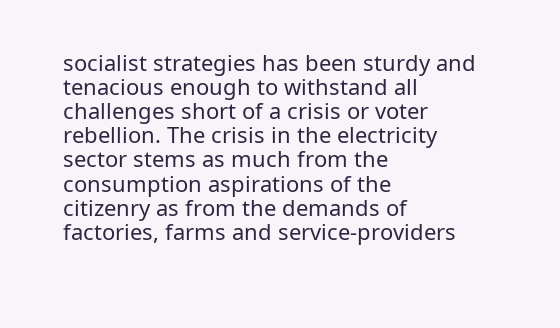socialist strategies has been sturdy and tenacious enough to withstand all challenges short of a crisis or voter rebellion. The crisis in the electricity sector stems as much from the consumption aspirations of the citizenry as from the demands of factories, farms and service-providers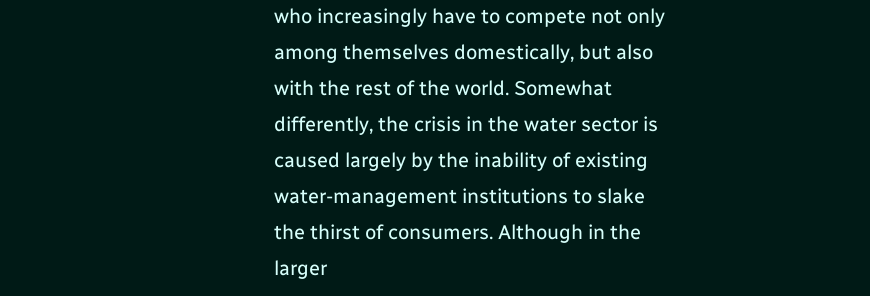who increasingly have to compete not only among themselves domestically, but also with the rest of the world. Somewhat differently, the crisis in the water sector is caused largely by the inability of existing water-management institutions to slake the thirst of consumers. Although in the larger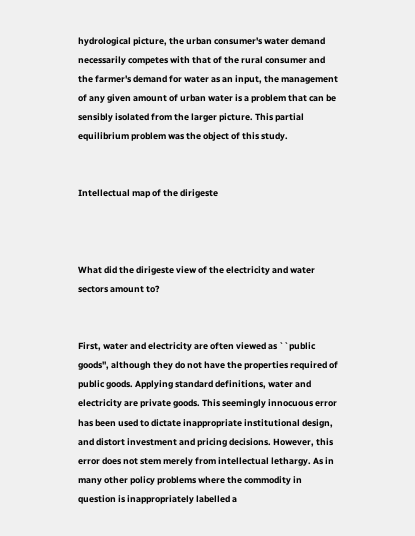hydrological picture, the urban consumer's water demand necessarily competes with that of the rural consumer and the farmer's demand for water as an input, the management of any given amount of urban water is a problem that can be sensibly isolated from the larger picture. This partial equilibrium problem was the object of this study.


Intellectual map of the dirigeste



What did the dirigeste view of the electricity and water sectors amount to?


First, water and electricity are often viewed as ``public goods'', although they do not have the properties required of public goods. Applying standard definitions, water and electricity are private goods. This seemingly innocuous error has been used to dictate inappropriate institutional design, and distort investment and pricing decisions. However, this error does not stem merely from intellectual lethargy. As in many other policy problems where the commodity in question is inappropriately labelled a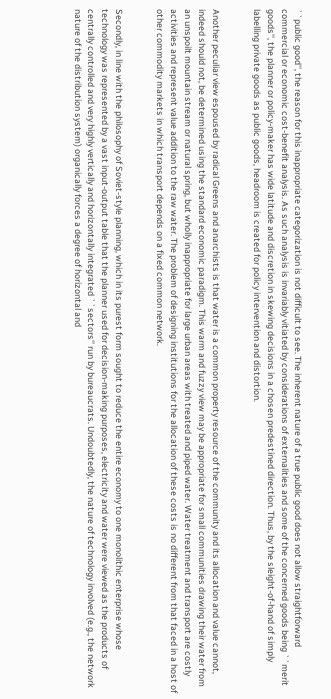``public good'', the reason for this inappropriate categorization is not difficult to see. The inherent nature of a true public good does not allow straightforward commercial or economic cost-benefit analysis. As such analysis is invariably vitiated by considerations of externalities and some of the concerned goods being ``merit goods'', the planner or policy-maker has wide latitude and discretion in skewing decisions in a chosen predestined direction. Thus, by the sleight-of-hand of simply labelling private goods as public goods, headroom is created for policy intervention and distortion.


Another peculiar view espoused by radical Greens and anarchists is that water is a common property resource of the community and its allocation and value cannot, indeed should not, be determined using the standard economic paradigm. This warm and fuzzy view may be appropriate for small communities drawing their water from an unspoilt mountain stream or natural spring, but wholly inappropriate for large urban areas with treated and piped water. Water treatment and transport are costly activities and represent value addition to the raw water. The problem of designing institutions for the allocation of these costs is no different from that faced in a host of other commodity markets in which transport depends on a fixed common network.


Secondly, in line with the philosophy of Soviet-style planning, which in its purest form sought to reduce the entire economy to one monolithic enterprise whose technology was represented by a vast input-output table that the planner used for decision-making purposes, electricity and water were viewed as the products of centrally controlled and very highly vertically and horizontally integrated ``sectors'' run by bureaucrats. Undoubtedly, the nature of technology involved (e.g., the network nature of the distribution system) organically forces a degree of horizontal and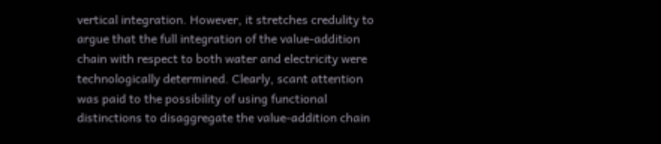vertical integration. However, it stretches credulity to argue that the full integration of the value-addition chain with respect to both water and electricity were technologically determined. Clearly, scant attention was paid to the possibility of using functional distinctions to disaggregate the value-addition chain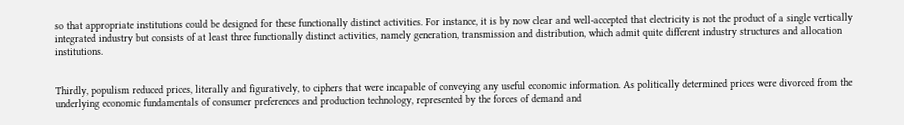so that appropriate institutions could be designed for these functionally distinct activities. For instance, it is by now clear and well-accepted that electricity is not the product of a single vertically integrated industry but consists of at least three functionally distinct activities, namely generation, transmission and distribution, which admit quite different industry structures and allocation institutions.


Thirdly, populism reduced prices, literally and figuratively, to ciphers that were incapable of conveying any useful economic information. As politically determined prices were divorced from the underlying economic fundamentals of consumer preferences and production technology, represented by the forces of demand and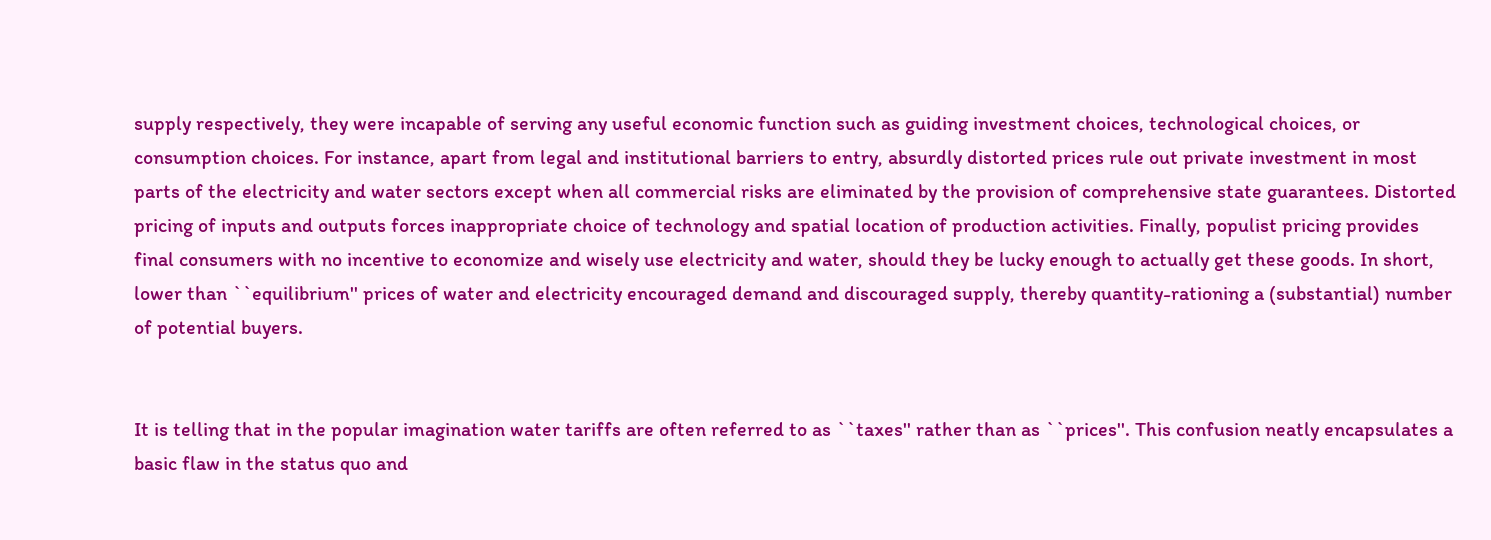supply respectively, they were incapable of serving any useful economic function such as guiding investment choices, technological choices, or consumption choices. For instance, apart from legal and institutional barriers to entry, absurdly distorted prices rule out private investment in most parts of the electricity and water sectors except when all commercial risks are eliminated by the provision of comprehensive state guarantees. Distorted pricing of inputs and outputs forces inappropriate choice of technology and spatial location of production activities. Finally, populist pricing provides final consumers with no incentive to economize and wisely use electricity and water, should they be lucky enough to actually get these goods. In short, lower than ``equilibrium'' prices of water and electricity encouraged demand and discouraged supply, thereby quantity-rationing a (substantial) number of potential buyers.


It is telling that in the popular imagination water tariffs are often referred to as ``taxes'' rather than as ``prices''. This confusion neatly encapsulates a basic flaw in the status quo and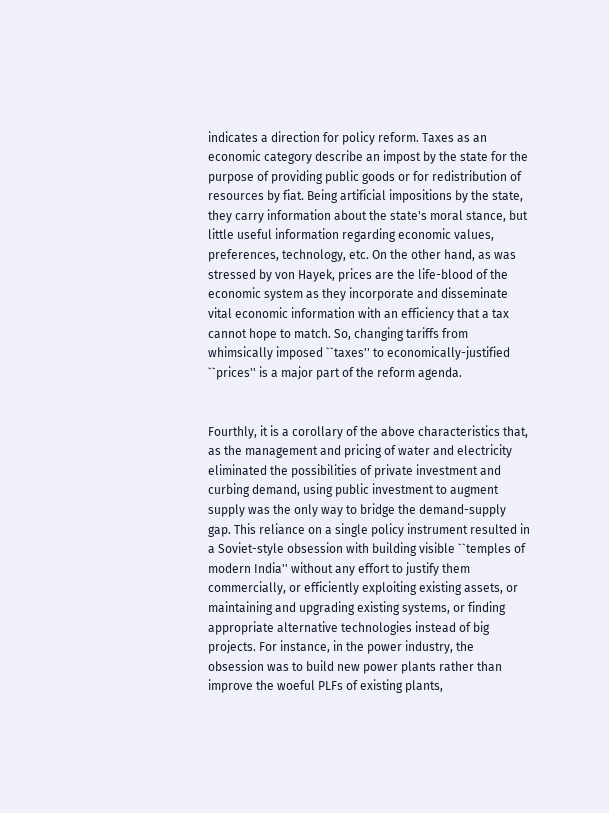indicates a direction for policy reform. Taxes as an economic category describe an impost by the state for the purpose of providing public goods or for redistribution of resources by fiat. Being artificial impositions by the state, they carry information about the state's moral stance, but little useful information regarding economic values, preferences, technology, etc. On the other hand, as was stressed by von Hayek, prices are the life-blood of the economic system as they incorporate and disseminate vital economic information with an efficiency that a tax cannot hope to match. So, changing tariffs from whimsically imposed ``taxes'' to economically-justified ``prices'' is a major part of the reform agenda.


Fourthly, it is a corollary of the above characteristics that, as the management and pricing of water and electricity eliminated the possibilities of private investment and curbing demand, using public investment to augment supply was the only way to bridge the demand-supply gap. This reliance on a single policy instrument resulted in a Soviet-style obsession with building visible ``temples of modern India'' without any effort to justify them commercially, or efficiently exploiting existing assets, or maintaining and upgrading existing systems, or finding appropriate alternative technologies instead of big projects. For instance, in the power industry, the obsession was to build new power plants rather than improve the woeful PLFs of existing plants,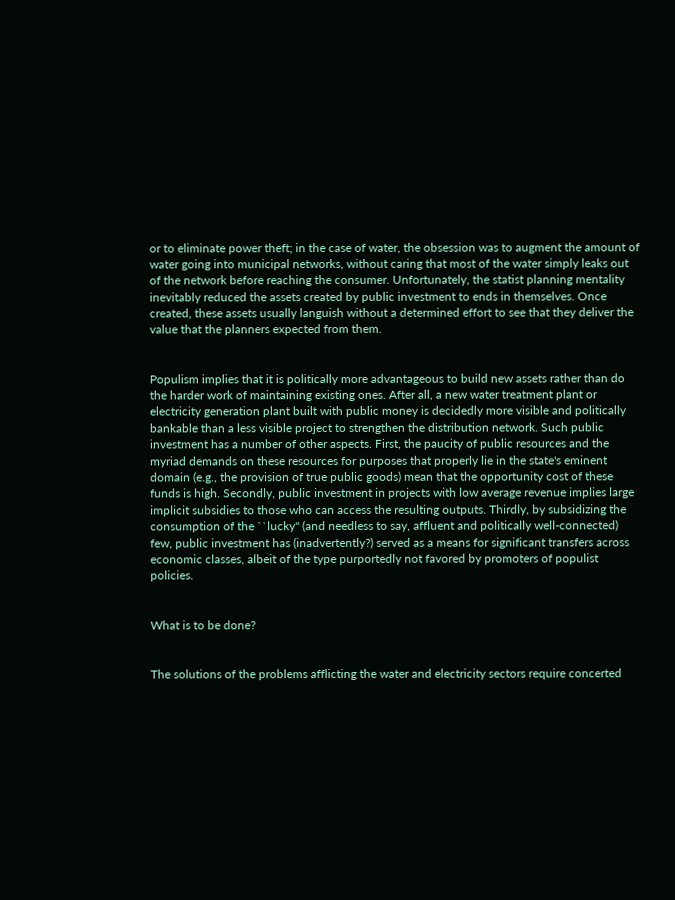or to eliminate power theft; in the case of water, the obsession was to augment the amount of water going into municipal networks, without caring that most of the water simply leaks out of the network before reaching the consumer. Unfortunately, the statist planning mentality inevitably reduced the assets created by public investment to ends in themselves. Once created, these assets usually languish without a determined effort to see that they deliver the value that the planners expected from them.


Populism implies that it is politically more advantageous to build new assets rather than do the harder work of maintaining existing ones. After all, a new water treatment plant or electricity generation plant built with public money is decidedly more visible and politically bankable than a less visible project to strengthen the distribution network. Such public investment has a number of other aspects. First, the paucity of public resources and the myriad demands on these resources for purposes that properly lie in the state's eminent domain (e.g., the provision of true public goods) mean that the opportunity cost of these funds is high. Secondly, public investment in projects with low average revenue implies large implicit subsidies to those who can access the resulting outputs. Thirdly, by subsidizing the consumption of the ``lucky'' (and needless to say, affluent and politically well-connected) few, public investment has (inadvertently?) served as a means for significant transfers across economic classes, albeit of the type purportedly not favored by promoters of populist policies.


What is to be done?


The solutions of the problems afflicting the water and electricity sectors require concerted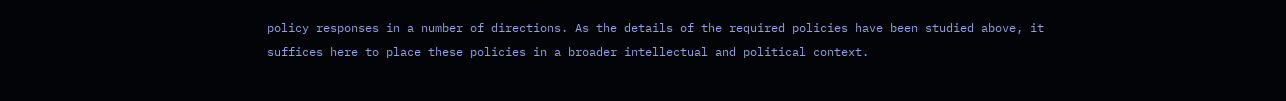policy responses in a number of directions. As the details of the required policies have been studied above, it suffices here to place these policies in a broader intellectual and political context.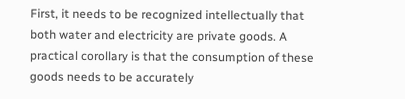First, it needs to be recognized intellectually that both water and electricity are private goods. A practical corollary is that the consumption of these goods needs to be accurately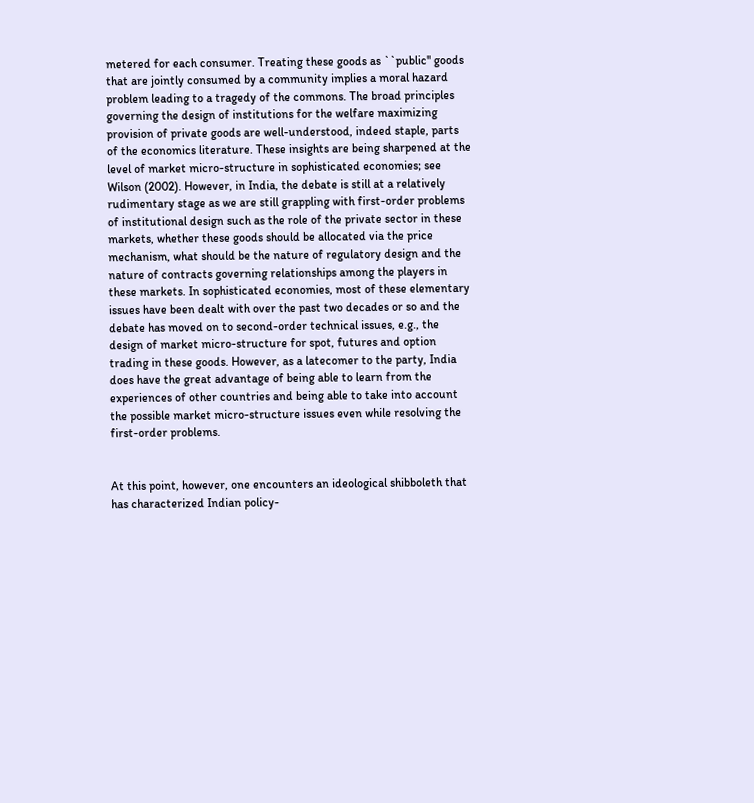metered for each consumer. Treating these goods as ``public'' goods that are jointly consumed by a community implies a moral hazard problem leading to a tragedy of the commons. The broad principles governing the design of institutions for the welfare maximizing provision of private goods are well-understood, indeed staple, parts of the economics literature. These insights are being sharpened at the level of market micro-structure in sophisticated economies; see Wilson (2002). However, in India, the debate is still at a relatively rudimentary stage as we are still grappling with first-order problems of institutional design such as the role of the private sector in these markets, whether these goods should be allocated via the price mechanism, what should be the nature of regulatory design and the nature of contracts governing relationships among the players in these markets. In sophisticated economies, most of these elementary issues have been dealt with over the past two decades or so and the debate has moved on to second-order technical issues, e.g., the design of market micro-structure for spot, futures and option trading in these goods. However, as a latecomer to the party, India does have the great advantage of being able to learn from the experiences of other countries and being able to take into account the possible market micro-structure issues even while resolving the first-order problems.


At this point, however, one encounters an ideological shibboleth that has characterized Indian policy-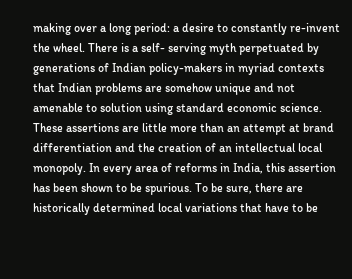making over a long period: a desire to constantly re-invent the wheel. There is a self- serving myth perpetuated by generations of Indian policy-makers in myriad contexts that Indian problems are somehow unique and not amenable to solution using standard economic science. These assertions are little more than an attempt at brand differentiation and the creation of an intellectual local monopoly. In every area of reforms in India, this assertion has been shown to be spurious. To be sure, there are historically determined local variations that have to be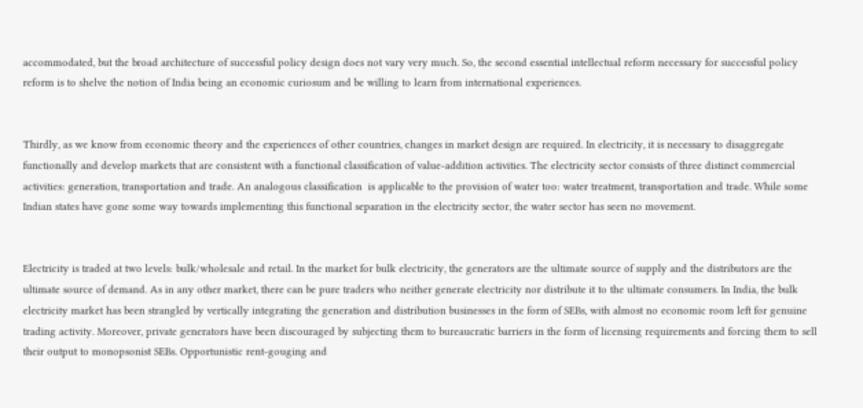accommodated, but the broad architecture of successful policy design does not vary very much. So, the second essential intellectual reform necessary for successful policy reform is to shelve the notion of India being an economic curiosum and be willing to learn from international experiences.


Thirdly, as we know from economic theory and the experiences of other countries, changes in market design are required. In electricity, it is necessary to disaggregate functionally and develop markets that are consistent with a functional classification of value-addition activities. The electricity sector consists of three distinct commercial activities: generation, transportation and trade. An analogous classification  is applicable to the provision of water too: water treatment, transportation and trade. While some Indian states have gone some way towards implementing this functional separation in the electricity sector, the water sector has seen no movement.


Electricity is traded at two levels: bulk/wholesale and retail. In the market for bulk electricity, the generators are the ultimate source of supply and the distributors are the ultimate source of demand. As in any other market, there can be pure traders who neither generate electricity nor distribute it to the ultimate consumers. In India, the bulk electricity market has been strangled by vertically integrating the generation and distribution businesses in the form of SEBs, with almost no economic room left for genuine trading activity. Moreover, private generators have been discouraged by subjecting them to bureaucratic barriers in the form of licensing requirements and forcing them to sell their output to monopsonist SEBs. Opportunistic rent-gouging and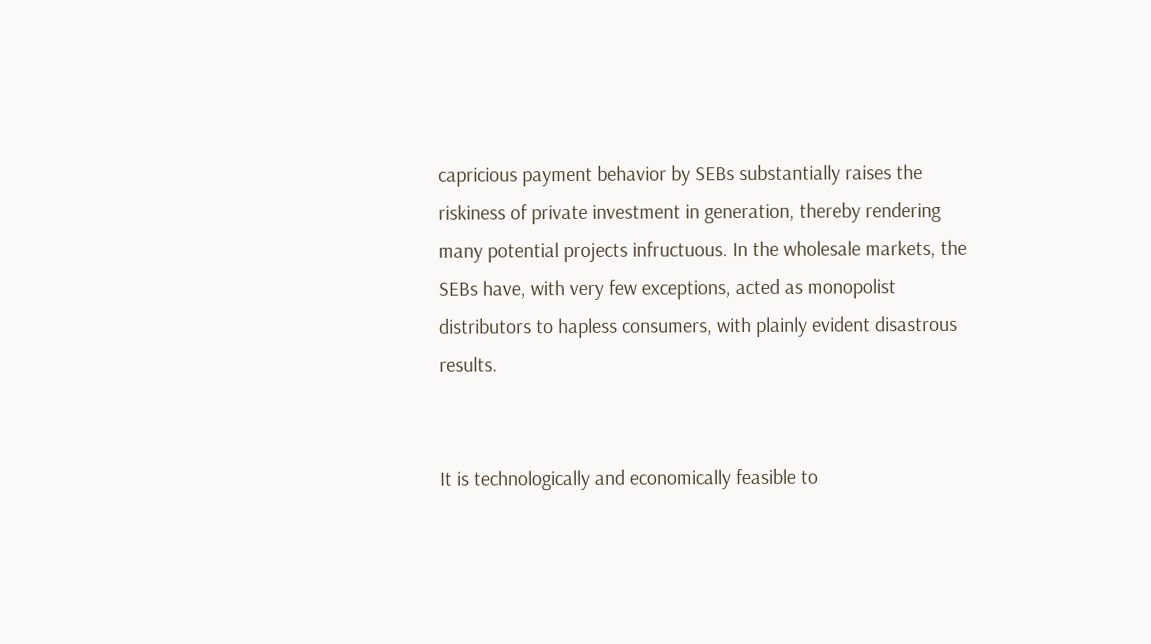capricious payment behavior by SEBs substantially raises the riskiness of private investment in generation, thereby rendering many potential projects infructuous. In the wholesale markets, the SEBs have, with very few exceptions, acted as monopolist distributors to hapless consumers, with plainly evident disastrous results.


It is technologically and economically feasible to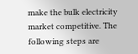make the bulk electricity market competitive. The following steps are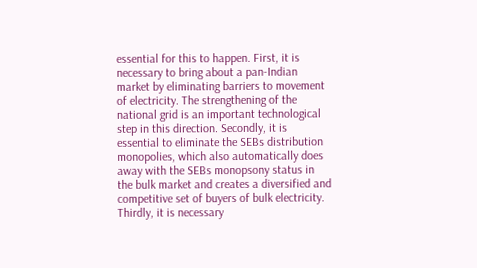essential for this to happen. First, it is necessary to bring about a pan-Indian market by eliminating barriers to movement of electricity. The strengthening of the national grid is an important technological step in this direction. Secondly, it is essential to eliminate the SEBs distribution monopolies, which also automatically does away with the SEBs monopsony status in the bulk market and creates a diversified and competitive set of buyers of bulk electricity. Thirdly, it is necessary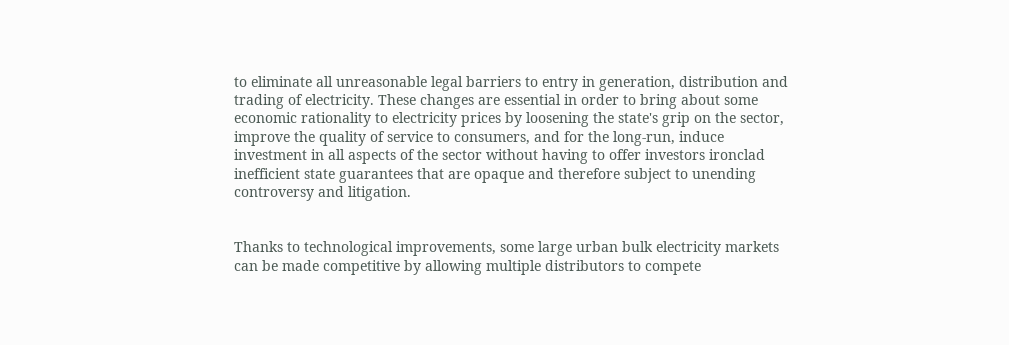to eliminate all unreasonable legal barriers to entry in generation, distribution and trading of electricity. These changes are essential in order to bring about some economic rationality to electricity prices by loosening the state's grip on the sector, improve the quality of service to consumers, and for the long-run, induce investment in all aspects of the sector without having to offer investors ironclad inefficient state guarantees that are opaque and therefore subject to unending controversy and litigation.


Thanks to technological improvements, some large urban bulk electricity markets can be made competitive by allowing multiple distributors to compete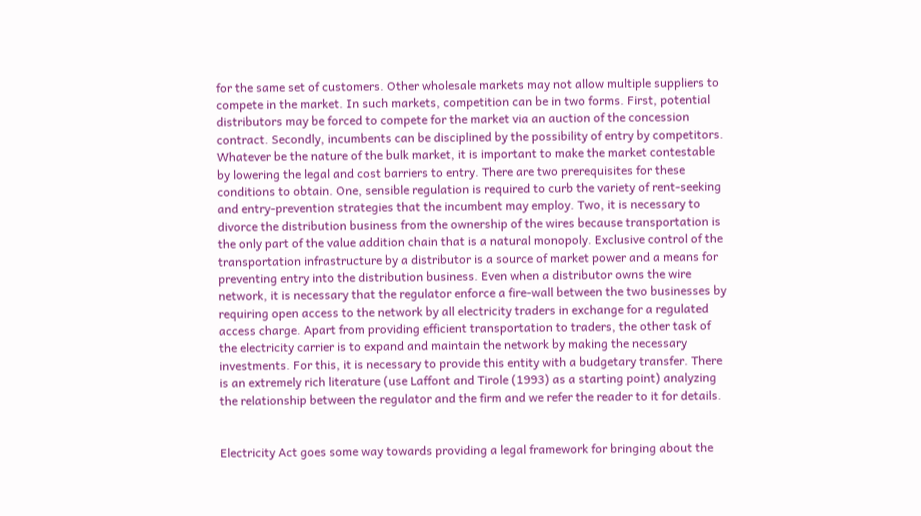for the same set of customers. Other wholesale markets may not allow multiple suppliers to compete in the market. In such markets, competition can be in two forms. First, potential distributors may be forced to compete for the market via an auction of the concession contract. Secondly, incumbents can be disciplined by the possibility of entry by competitors. Whatever be the nature of the bulk market, it is important to make the market contestable by lowering the legal and cost barriers to entry. There are two prerequisites for these conditions to obtain. One, sensible regulation is required to curb the variety of rent-seeking and entry-prevention strategies that the incumbent may employ. Two, it is necessary to divorce the distribution business from the ownership of the wires because transportation is the only part of the value addition chain that is a natural monopoly. Exclusive control of the transportation infrastructure by a distributor is a source of market power and a means for preventing entry into the distribution business. Even when a distributor owns the wire network, it is necessary that the regulator enforce a fire-wall between the two businesses by requiring open access to the network by all electricity traders in exchange for a regulated access charge. Apart from providing efficient transportation to traders, the other task of the electricity carrier is to expand and maintain the network by making the necessary investments. For this, it is necessary to provide this entity with a budgetary transfer. There is an extremely rich literature (use Laffont and Tirole (1993) as a starting point) analyzing the relationship between the regulator and the firm and we refer the reader to it for details.


Electricity Act goes some way towards providing a legal framework for bringing about the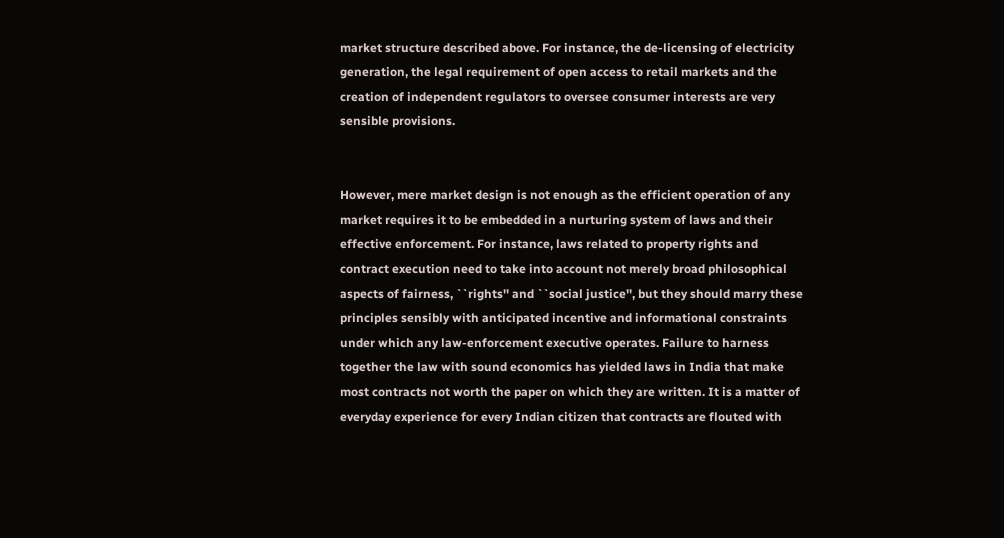market structure described above. For instance, the de-licensing of electricity generation, the legal requirement of open access to retail markets and the creation of independent regulators to oversee consumer interests are very sensible provisions.


However, mere market design is not enough as the efficient operation of any market requires it to be embedded in a nurturing system of laws and their effective enforcement. For instance, laws related to property rights and contract execution need to take into account not merely broad philosophical aspects of fairness, ``rights'' and ``social justice'', but they should marry these principles sensibly with anticipated incentive and informational constraints under which any law-enforcement executive operates. Failure to harness together the law with sound economics has yielded laws in India that make most contracts not worth the paper on which they are written. It is a matter of everyday experience for every Indian citizen that contracts are flouted with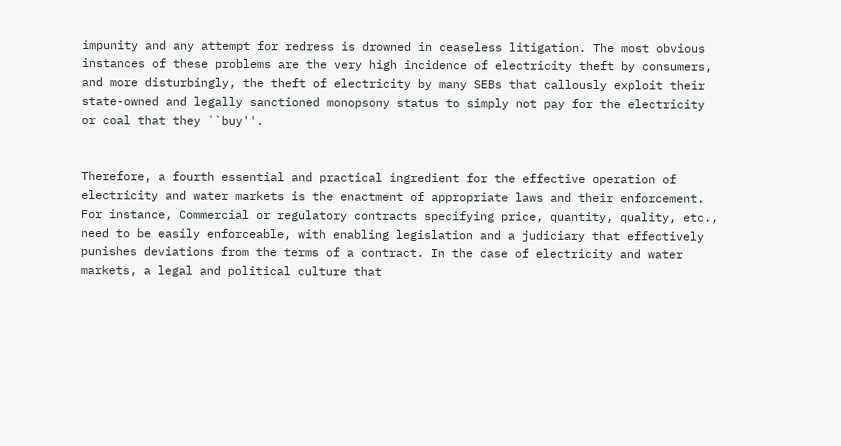impunity and any attempt for redress is drowned in ceaseless litigation. The most obvious instances of these problems are the very high incidence of electricity theft by consumers, and more disturbingly, the theft of electricity by many SEBs that callously exploit their state-owned and legally sanctioned monopsony status to simply not pay for the electricity or coal that they ``buy''.


Therefore, a fourth essential and practical ingredient for the effective operation of electricity and water markets is the enactment of appropriate laws and their enforcement. For instance, Commercial or regulatory contracts specifying price, quantity, quality, etc., need to be easily enforceable, with enabling legislation and a judiciary that effectively punishes deviations from the terms of a contract. In the case of electricity and water markets, a legal and political culture that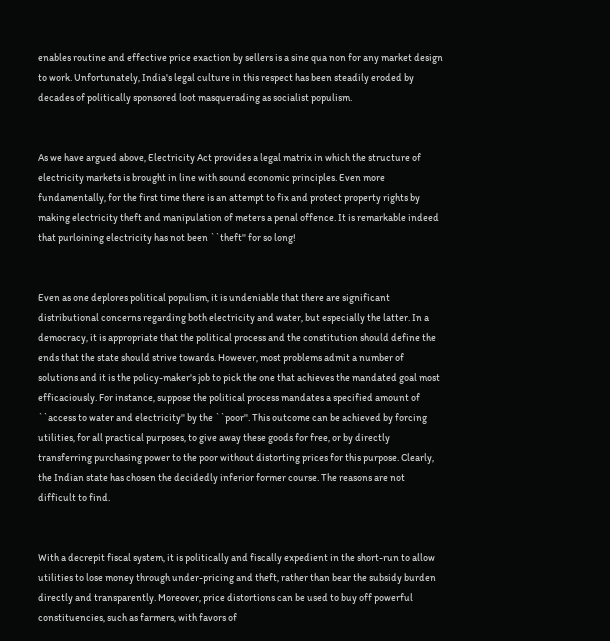enables routine and effective price exaction by sellers is a sine qua non for any market design to work. Unfortunately, India's legal culture in this respect has been steadily eroded by decades of politically sponsored loot masquerading as socialist populism.


As we have argued above, Electricity Act provides a legal matrix in which the structure of electricity markets is brought in line with sound economic principles. Even more fundamentally, for the first time there is an attempt to fix and protect property rights by making electricity theft and manipulation of meters a penal offence. It is remarkable indeed that purloining electricity has not been ``theft'' for so long!


Even as one deplores political populism, it is undeniable that there are significant distributional concerns regarding both electricity and water, but especially the latter. In a democracy, it is appropriate that the political process and the constitution should define the ends that the state should strive towards. However, most problems admit a number of solutions and it is the policy-maker's job to pick the one that achieves the mandated goal most efficaciously. For instance, suppose the political process mandates a specified amount of ``access to water and electricity'' by the ``poor''. This outcome can be achieved by forcing utilities, for all practical purposes, to give away these goods for free, or by directly transferring purchasing power to the poor without distorting prices for this purpose. Clearly, the Indian state has chosen the decidedly inferior former course. The reasons are not difficult to find.


With a decrepit fiscal system, it is politically and fiscally expedient in the short-run to allow utilities to lose money through under-pricing and theft, rather than bear the subsidy burden directly and transparently. Moreover, price distortions can be used to buy off powerful constituencies, such as farmers, with favors of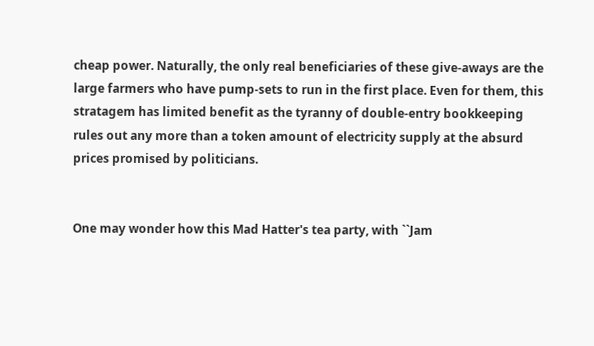cheap power. Naturally, the only real beneficiaries of these give-aways are the large farmers who have pump-sets to run in the first place. Even for them, this stratagem has limited benefit as the tyranny of double-entry bookkeeping rules out any more than a token amount of electricity supply at the absurd prices promised by politicians.


One may wonder how this Mad Hatter's tea party, with ``Jam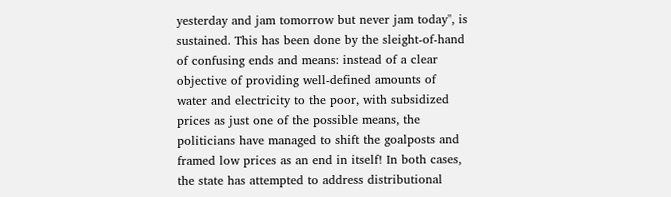yesterday and jam tomorrow but never jam today'', is sustained. This has been done by the sleight-of-hand of confusing ends and means: instead of a clear objective of providing well-defined amounts of water and electricity to the poor, with subsidized prices as just one of the possible means, the politicians have managed to shift the goalposts and framed low prices as an end in itself! In both cases, the state has attempted to address distributional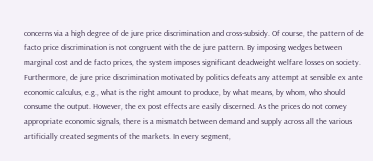concerns via a high degree of de jure price discrimination and cross-subsidy. Of course, the pattern of de facto price discrimination is not congruent with the de jure pattern. By imposing wedges between marginal cost and de facto prices, the system imposes significant deadweight welfare losses on society. Furthermore, de jure price discrimination motivated by politics defeats any attempt at sensible ex ante economic calculus, e.g., what is the right amount to produce, by what means, by whom, who should consume the output. However, the ex post effects are easily discerned. As the prices do not convey appropriate economic signals, there is a mismatch between demand and supply across all the various artificially created segments of the markets. In every segment,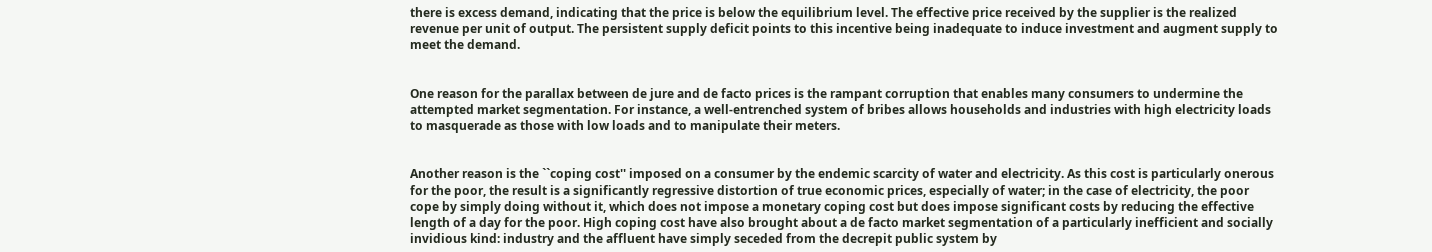there is excess demand, indicating that the price is below the equilibrium level. The effective price received by the supplier is the realized revenue per unit of output. The persistent supply deficit points to this incentive being inadequate to induce investment and augment supply to meet the demand.


One reason for the parallax between de jure and de facto prices is the rampant corruption that enables many consumers to undermine the attempted market segmentation. For instance, a well-entrenched system of bribes allows households and industries with high electricity loads to masquerade as those with low loads and to manipulate their meters.


Another reason is the ``coping cost'' imposed on a consumer by the endemic scarcity of water and electricity. As this cost is particularly onerous for the poor, the result is a significantly regressive distortion of true economic prices, especially of water; in the case of electricity, the poor cope by simply doing without it, which does not impose a monetary coping cost but does impose significant costs by reducing the effective length of a day for the poor. High coping cost have also brought about a de facto market segmentation of a particularly inefficient and socially invidious kind: industry and the affluent have simply seceded from the decrepit public system by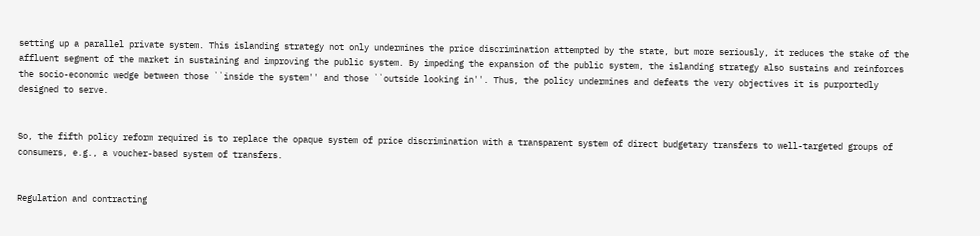setting up a parallel private system. This islanding strategy not only undermines the price discrimination attempted by the state, but more seriously, it reduces the stake of the affluent segment of the market in sustaining and improving the public system. By impeding the expansion of the public system, the islanding strategy also sustains and reinforces the socio-economic wedge between those ``inside the system'' and those ``outside looking in''. Thus, the policy undermines and defeats the very objectives it is purportedly designed to serve.


So, the fifth policy reform required is to replace the opaque system of price discrimination with a transparent system of direct budgetary transfers to well-targeted groups of consumers, e.g., a voucher-based system of transfers.


Regulation and contracting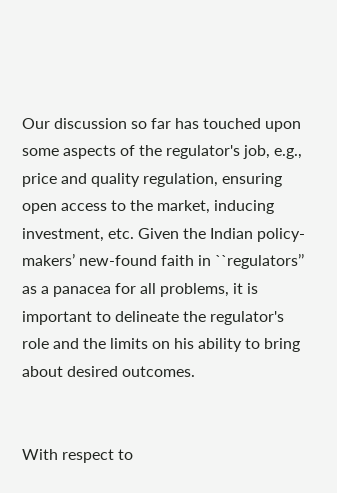Our discussion so far has touched upon some aspects of the regulator's job, e.g., price and quality regulation, ensuring open access to the market, inducing investment, etc. Given the Indian policy-makers’ new-found faith in ``regulators’’ as a panacea for all problems, it is important to delineate the regulator's role and the limits on his ability to bring about desired outcomes.


With respect to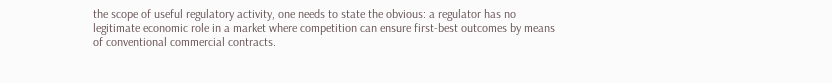the scope of useful regulatory activity, one needs to state the obvious: a regulator has no legitimate economic role in a market where competition can ensure first-best outcomes by means of conventional commercial contracts.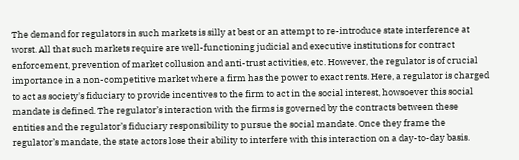The demand for regulators in such markets is silly at best or an attempt to re-introduce state interference at worst. All that such markets require are well-functioning judicial and executive institutions for contract enforcement, prevention of market collusion and anti-trust activities, etc. However, the regulator is of crucial importance in a non-competitive market where a firm has the power to exact rents. Here, a regulator is charged to act as society's fiduciary to provide incentives to the firm to act in the social interest, howsoever this social mandate is defined. The regulator’s interaction with the firms is governed by the contracts between these entities and the regulator’s fiduciary responsibility to pursue the social mandate. Once they frame the regulator’s mandate, the state actors lose their ability to interfere with this interaction on a day-to-day basis.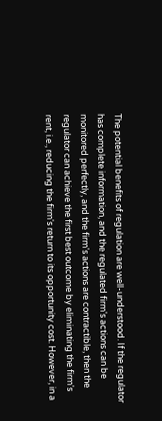The potential benefits of regulation are well-understood. If the regulator has complete information, and the regulated firm's actions can be monitored perfectly, and the firm's actions are contractible, then the regulator can achieve the first best outcome by eliminating the firm's rent, i.e., reducing the firm's return to its opportunity cost. However, in a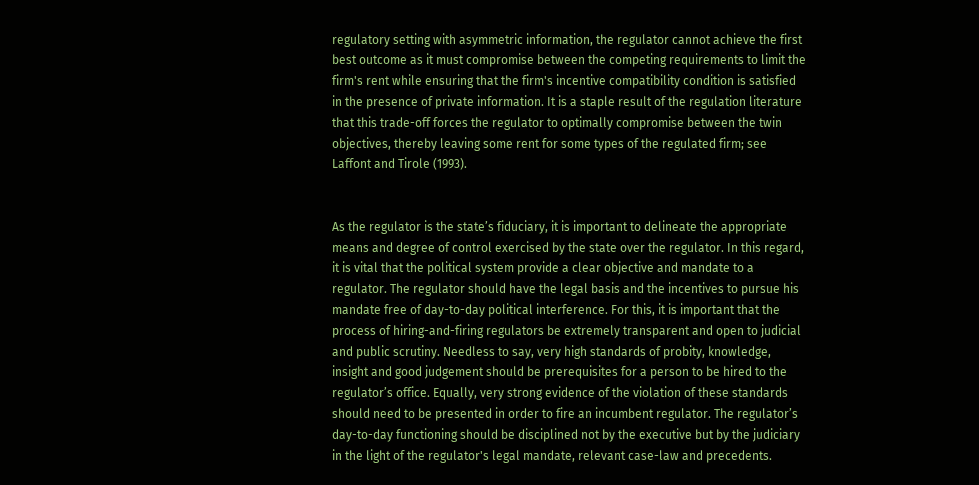regulatory setting with asymmetric information, the regulator cannot achieve the first best outcome as it must compromise between the competing requirements to limit the firm's rent while ensuring that the firm's incentive compatibility condition is satisfied in the presence of private information. It is a staple result of the regulation literature that this trade-off forces the regulator to optimally compromise between the twin objectives, thereby leaving some rent for some types of the regulated firm; see Laffont and Tirole (1993).


As the regulator is the state’s fiduciary, it is important to delineate the appropriate means and degree of control exercised by the state over the regulator. In this regard, it is vital that the political system provide a clear objective and mandate to a regulator. The regulator should have the legal basis and the incentives to pursue his mandate free of day-to-day political interference. For this, it is important that the process of hiring-and-firing regulators be extremely transparent and open to judicial and public scrutiny. Needless to say, very high standards of probity, knowledge, insight and good judgement should be prerequisites for a person to be hired to the regulator’s office. Equally, very strong evidence of the violation of these standards should need to be presented in order to fire an incumbent regulator. The regulator’s day-to-day functioning should be disciplined not by the executive but by the judiciary in the light of the regulator's legal mandate, relevant case-law and precedents.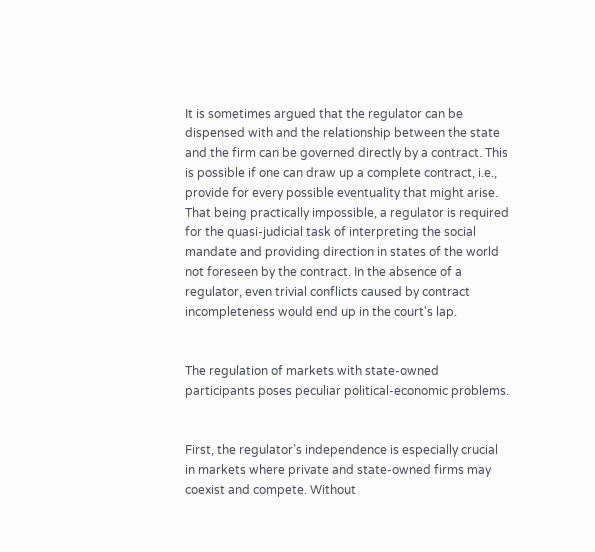It is sometimes argued that the regulator can be dispensed with and the relationship between the state and the firm can be governed directly by a contract. This is possible if one can draw up a complete contract, i.e., provide for every possible eventuality that might arise. That being practically impossible, a regulator is required for the quasi-judicial task of interpreting the social mandate and providing direction in states of the world not foreseen by the contract. In the absence of a regulator, even trivial conflicts caused by contract incompleteness would end up in the court's lap.


The regulation of markets with state-owned participants poses peculiar political-economic problems.


First, the regulator’s independence is especially crucial in markets where private and state-owned firms may coexist and compete. Without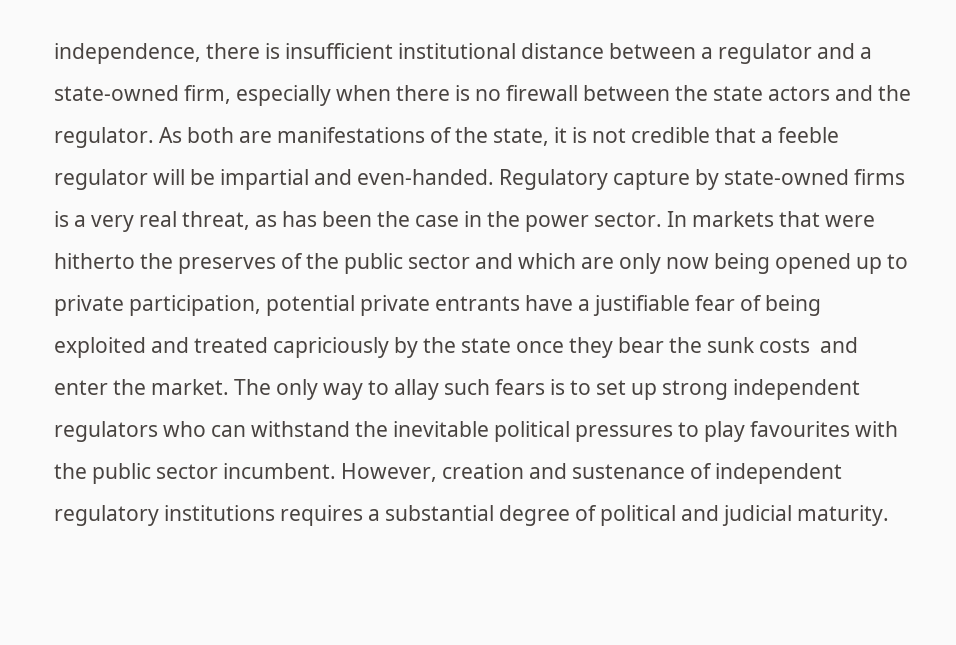independence, there is insufficient institutional distance between a regulator and a state-owned firm, especially when there is no firewall between the state actors and the regulator. As both are manifestations of the state, it is not credible that a feeble regulator will be impartial and even-handed. Regulatory capture by state-owned firms is a very real threat, as has been the case in the power sector. In markets that were hitherto the preserves of the public sector and which are only now being opened up to private participation, potential private entrants have a justifiable fear of being exploited and treated capriciously by the state once they bear the sunk costs  and enter the market. The only way to allay such fears is to set up strong independent regulators who can withstand the inevitable political pressures to play favourites with the public sector incumbent. However, creation and sustenance of independent regulatory institutions requires a substantial degree of political and judicial maturity.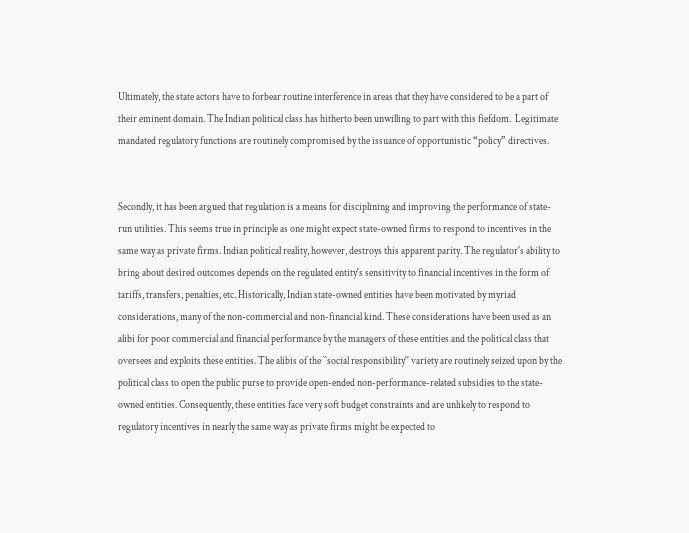Ultimately, the state actors have to forbear routine interference in areas that they have considered to be a part of their eminent domain. The Indian political class has hitherto been unwilling to part with this fiefdom.  Legitimate mandated regulatory functions are routinely compromised by the issuance of opportunistic “policy” directives.


Secondly, it has been argued that regulation is a means for disciplining and improving the performance of state-run utilities. This seems true in principle as one might expect state-owned firms to respond to incentives in the same way as private firms. Indian political reality, however, destroys this apparent parity. The regulator's ability to bring about desired outcomes depends on the regulated entity's sensitivity to financial incentives in the form of tariffs, transfers, penalties, etc. Historically, Indian state-owned entities have been motivated by myriad considerations, many of the non-commercial and non-financial kind. These considerations have been used as an alibi for poor commercial and financial performance by the managers of these entities and the political class that oversees and exploits these entities. The alibis of the ``social responsibility'' variety are routinely seized upon by the political class to open the public purse to provide open-ended non-performance-related subsidies to the state-owned entities. Consequently, these entities face very soft budget constraints and are unlikely to respond to regulatory incentives in nearly the same way as private firms might be expected to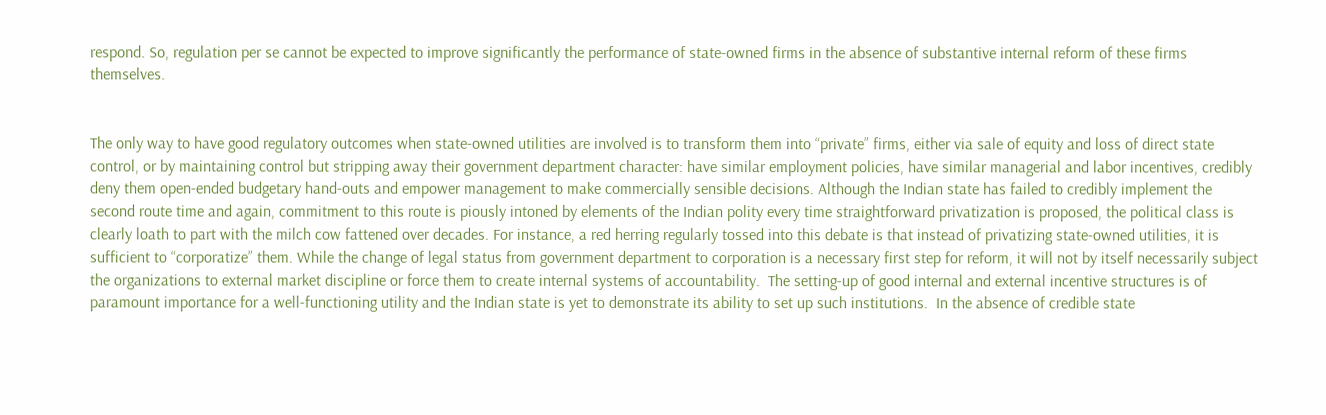respond. So, regulation per se cannot be expected to improve significantly the performance of state-owned firms in the absence of substantive internal reform of these firms themselves.


The only way to have good regulatory outcomes when state-owned utilities are involved is to transform them into “private” firms, either via sale of equity and loss of direct state control, or by maintaining control but stripping away their government department character: have similar employment policies, have similar managerial and labor incentives, credibly deny them open-ended budgetary hand-outs and empower management to make commercially sensible decisions. Although the Indian state has failed to credibly implement the second route time and again, commitment to this route is piously intoned by elements of the Indian polity every time straightforward privatization is proposed, the political class is clearly loath to part with the milch cow fattened over decades. For instance, a red herring regularly tossed into this debate is that instead of privatizing state-owned utilities, it is sufficient to “corporatize” them. While the change of legal status from government department to corporation is a necessary first step for reform, it will not by itself necessarily subject the organizations to external market discipline or force them to create internal systems of accountability.  The setting-up of good internal and external incentive structures is of paramount importance for a well-functioning utility and the Indian state is yet to demonstrate its ability to set up such institutions.  In the absence of credible state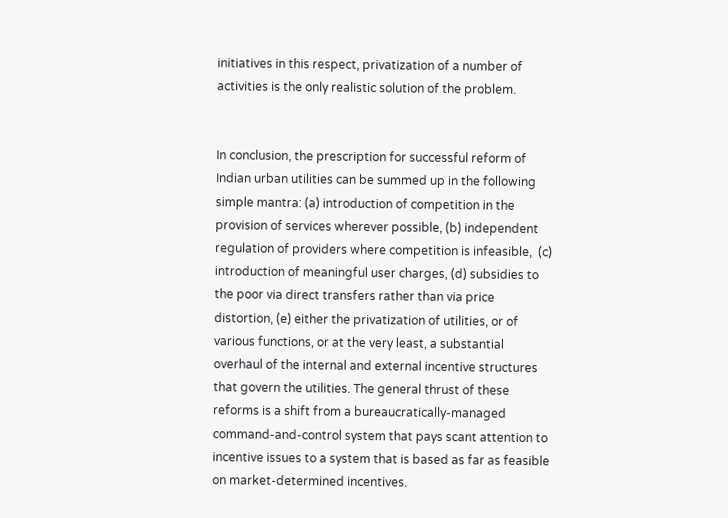initiatives in this respect, privatization of a number of activities is the only realistic solution of the problem.


In conclusion, the prescription for successful reform of Indian urban utilities can be summed up in the following simple mantra: (a) introduction of competition in the provision of services wherever possible, (b) independent regulation of providers where competition is infeasible,  (c) introduction of meaningful user charges, (d) subsidies to the poor via direct transfers rather than via price distortion, (e) either the privatization of utilities, or of various functions, or at the very least, a substantial overhaul of the internal and external incentive structures that govern the utilities. The general thrust of these reforms is a shift from a bureaucratically-managed command-and-control system that pays scant attention to incentive issues to a system that is based as far as feasible on market-determined incentives.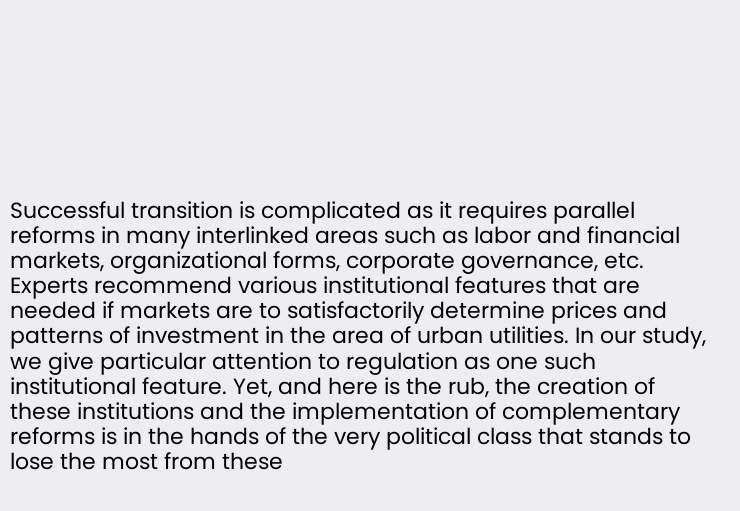Successful transition is complicated as it requires parallel reforms in many interlinked areas such as labor and financial markets, organizational forms, corporate governance, etc. Experts recommend various institutional features that are needed if markets are to satisfactorily determine prices and patterns of investment in the area of urban utilities. In our study, we give particular attention to regulation as one such institutional feature. Yet, and here is the rub, the creation of these institutions and the implementation of complementary reforms is in the hands of the very political class that stands to lose the most from these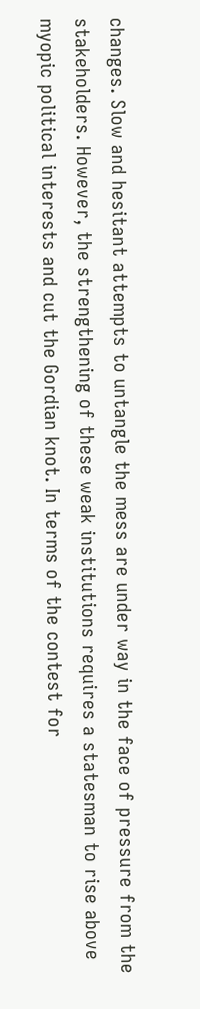changes. Slow and hesitant attempts to untangle the mess are under way in the face of pressure from the stakeholders. However, the strengthening of these weak institutions requires a statesman to rise above myopic political interests and cut the Gordian knot. In terms of the contest for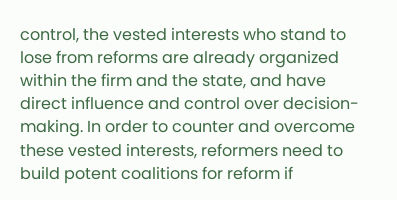control, the vested interests who stand to lose from reforms are already organized within the firm and the state, and have direct influence and control over decision-making. In order to counter and overcome these vested interests, reformers need to build potent coalitions for reform if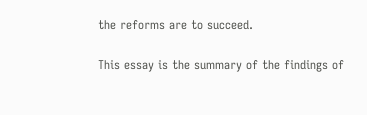the reforms are to succeed.

This essay is the summary of the findings of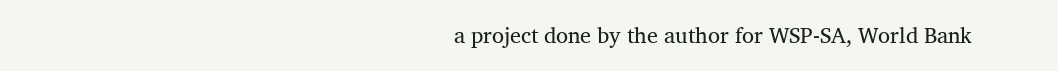a project done by the author for WSP-SA, World Bank